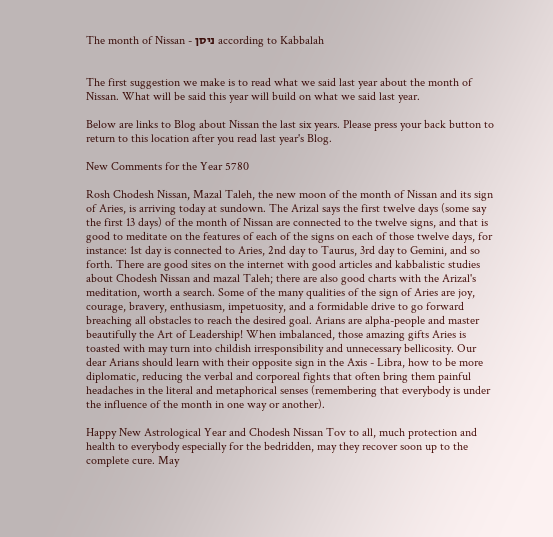The month of Nissan - ניסן according to Kabbalah


The first suggestion we make is to read what we said last year about the month of Nissan. What will be said this year will build on what we said last year.

Below are links to Blog about Nissan the last six years. Please press your back button to return to this location after you read last year's Blog.

New Comments for the Year 5780

Rosh Chodesh Nissan, Mazal Taleh, the new moon of the month of Nissan and its sign of Aries, is arriving today at sundown. The Arizal says the first twelve days (some say the first 13 days) of the month of Nissan are connected to the twelve signs, and that is good to meditate on the features of each of the signs on each of those twelve days, for instance: 1st day is connected to Aries, 2nd day to Taurus, 3rd day to Gemini, and so forth. There are good sites on the internet with good articles and kabbalistic studies about Chodesh Nissan and mazal Taleh; there are also good charts with the Arizal's meditation, worth a search. Some of the many qualities of the sign of Aries are joy, courage, bravery, enthusiasm, impetuosity, and a formidable drive to go forward breaching all obstacles to reach the desired goal. Arians are alpha-people and master beautifully the Art of Leadership! When imbalanced, those amazing gifts Aries is toasted with may turn into childish irresponsibility and unnecessary bellicosity. Our dear Arians should learn with their opposite sign in the Axis - Libra, how to be more diplomatic, reducing the verbal and corporeal fights that often bring them painful headaches in the literal and metaphorical senses (remembering that everybody is under the influence of the month in one way or another).

Happy New Astrological Year and Chodesh Nissan Tov to all, much protection and health to everybody especially for the bedridden, may they recover soon up to the complete cure. May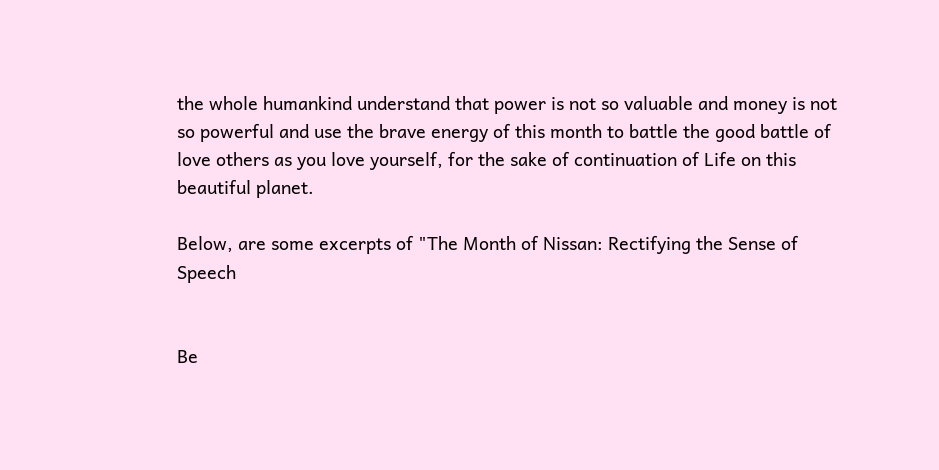the whole humankind understand that power is not so valuable and money is not so powerful and use the brave energy of this month to battle the good battle of love others as you love yourself, for the sake of continuation of Life on this beautiful planet.

Below, are some excerpts of "The Month of Nissan: Rectifying the Sense of Speech


Be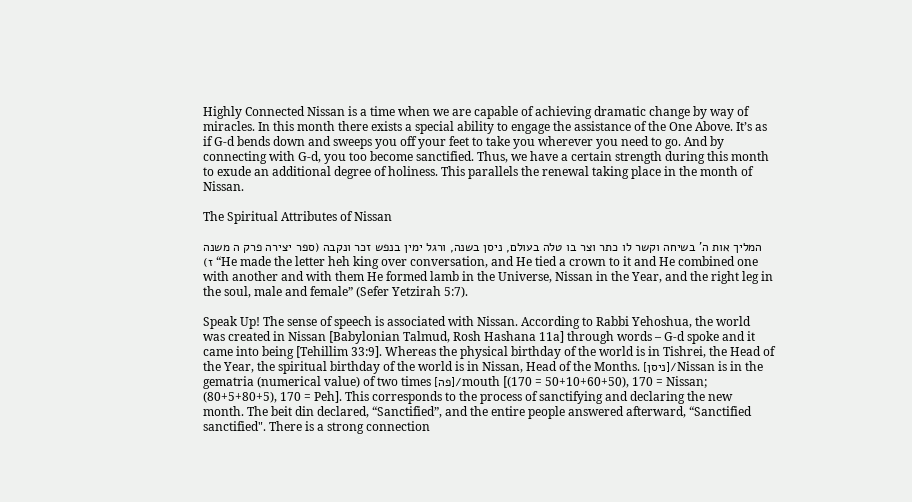Highly Connected Nissan is a time when we are capable of achieving dramatic change by way of miracles. In this month there exists a special ability to engage the assistance of the One Above. It’s as if G-d bends down and sweeps you off your feet to take you wherever you need to go. And by connecting with G-d, you too become sanctified. Thus, we have a certain strength during this month to exude an additional degree of holiness. This parallels the renewal taking place in the month of Nissan.

The Spiritual Attributes of Nissan

המליך אות ה' בשיחה וקשר לו כתר וצר בו טלה בעולם, ניסן בשנה, ורגל ימין בנפש זכר ונקבה (ספר יצירה פרק ה משנה ז) “He made the letter heh king over conversation, and He tied a crown to it and He combined one with another and with them He formed lamb in the Universe, Nissan in the Year, and the right leg in the soul, male and female” (Sefer Yetzirah 5:7).

Speak Up! The sense of speech is associated with Nissan. According to Rabbi Yehoshua, the world was created in Nissan [Babylonian Talmud, Rosh Hashana 11a] through words – G-d spoke and it came into being [Tehillim 33:9]. Whereas the physical birthday of the world is in Tishrei, the Head of the Year, the spiritual birthday of the world is in Nissan, Head of the Months. [ניסן]/Nissan is in the gematria (numerical value) of two times [פה]/mouth [(170 = 50+10+60+50), 170 = Nissan; (80+5+80+5), 170 = Peh]. This corresponds to the process of sanctifying and declaring the new month. The beit din declared, “Sanctified”, and the entire people answered afterward, “Sanctified sanctified". There is a strong connection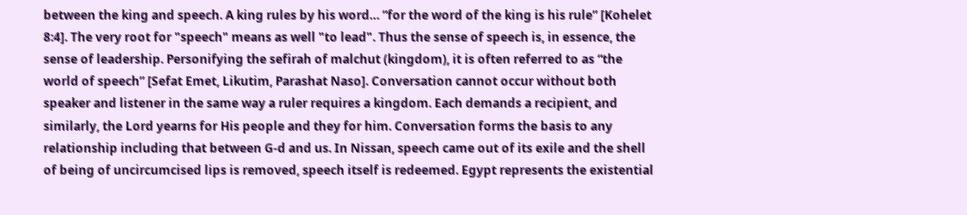between the king and speech. A king rules by his word… ”for the word of the king is his rule” [Kohelet 8:4]. The very root for "speech" means as well "to lead". Thus the sense of speech is, in essence, the sense of leadership. Personifying the sefirah of malchut (kingdom), it is often referred to as “the world of speech” [Sefat Emet, Likutim, Parashat Naso]. Conversation cannot occur without both speaker and listener in the same way a ruler requires a kingdom. Each demands a recipient, and similarly, the Lord yearns for His people and they for him. Conversation forms the basis to any relationship including that between G-d and us. In Nissan, speech came out of its exile and the shell of being of uncircumcised lips is removed, speech itself is redeemed. Egypt represents the existential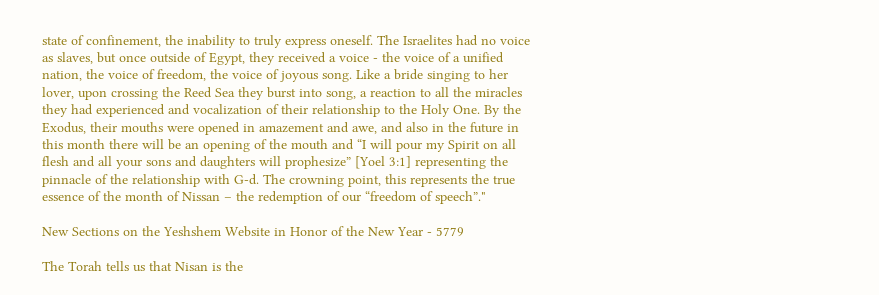state of confinement, the inability to truly express oneself. The Israelites had no voice as slaves, but once outside of Egypt, they received a voice - the voice of a unified nation, the voice of freedom, the voice of joyous song. Like a bride singing to her lover, upon crossing the Reed Sea they burst into song, a reaction to all the miracles they had experienced and vocalization of their relationship to the Holy One. By the Exodus, their mouths were opened in amazement and awe, and also in the future in this month there will be an opening of the mouth and “I will pour my Spirit on all flesh and all your sons and daughters will prophesize” [Yoel 3:1] representing the pinnacle of the relationship with G-d. The crowning point, this represents the true essence of the month of Nissan – the redemption of our “freedom of speech”."

New Sections on the Yeshshem Website in Honor of the New Year - 5779

The Torah tells us that Nisan is the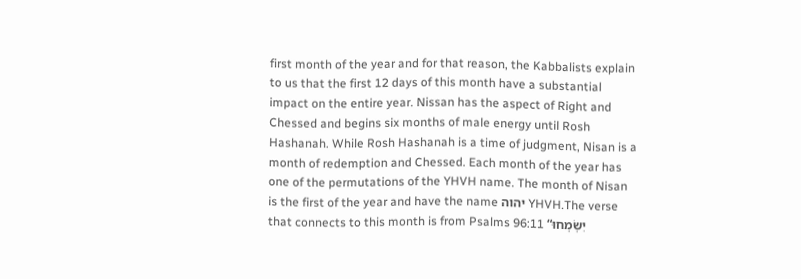first month of the year and for that reason, the Kabbalists explain to us that the first 12 days of this month have a substantial impact on the entire year. Nissan has the aspect of Right and Chessed and begins six months of male energy until Rosh Hashanah. While Rosh Hashanah is a time of judgment, Nisan is a month of redemption and Chessed. Each month of the year has one of the permutations of the YHVH name. The month of Nisan is the first of the year and have the name יהוה YHVH.The verse that connects to this month is from Psalms 96:11 “יִשְׂמְחוּ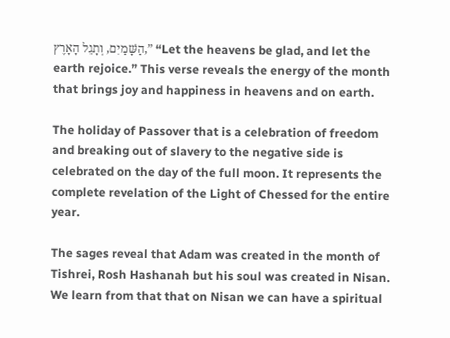הַשָּׁמַיִם, וְתָגֵל הָאָרֶץ,” “Let the heavens be glad, and let the earth rejoice.” This verse reveals the energy of the month that brings joy and happiness in heavens and on earth.

The holiday of Passover that is a celebration of freedom and breaking out of slavery to the negative side is celebrated on the day of the full moon. It represents the complete revelation of the Light of Chessed for the entire year.

The sages reveal that Adam was created in the month of Tishrei, Rosh Hashanah but his soul was created in Nisan. We learn from that that on Nisan we can have a spiritual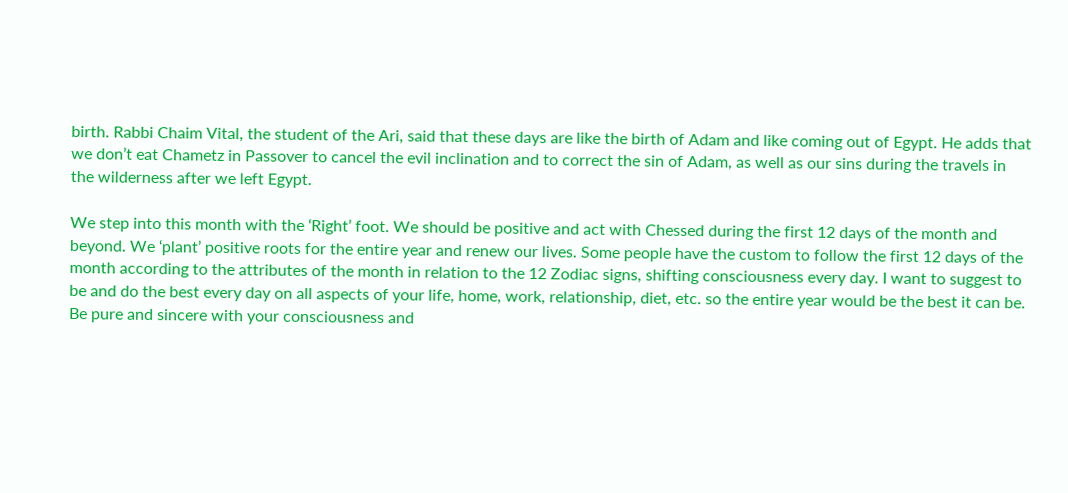birth. Rabbi Chaim Vital, the student of the Ari, said that these days are like the birth of Adam and like coming out of Egypt. He adds that we don’t eat Chametz in Passover to cancel the evil inclination and to correct the sin of Adam, as well as our sins during the travels in the wilderness after we left Egypt.

We step into this month with the ‘Right’ foot. We should be positive and act with Chessed during the first 12 days of the month and beyond. We ‘plant’ positive roots for the entire year and renew our lives. Some people have the custom to follow the first 12 days of the month according to the attributes of the month in relation to the 12 Zodiac signs, shifting consciousness every day. I want to suggest to be and do the best every day on all aspects of your life, home, work, relationship, diet, etc. so the entire year would be the best it can be. Be pure and sincere with your consciousness and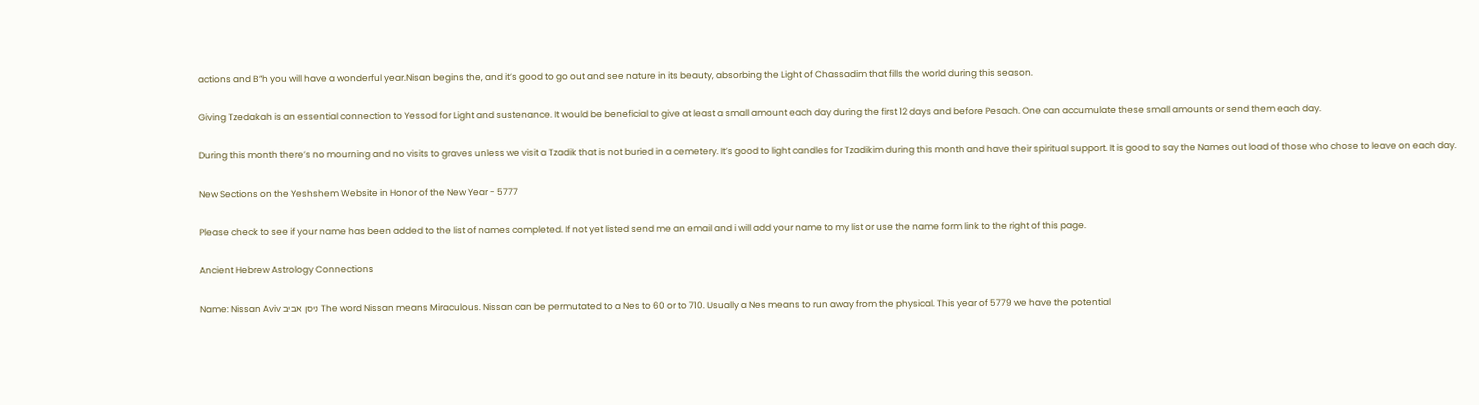actions and B”h you will have a wonderful year.Nisan begins the, and it’s good to go out and see nature in its beauty, absorbing the Light of Chassadim that fills the world during this season.

Giving Tzedakah is an essential connection to Yessod for Light and sustenance. It would be beneficial to give at least a small amount each day during the first 12 days and before Pesach. One can accumulate these small amounts or send them each day.

During this month there’s no mourning and no visits to graves unless we visit a Tzadik that is not buried in a cemetery. It’s good to light candles for Tzadikim during this month and have their spiritual support. It is good to say the Names out load of those who chose to leave on each day.

New Sections on the Yeshshem Website in Honor of the New Year - 5777

Please check to see if your name has been added to the list of names completed. If not yet listed send me an email and i will add your name to my list or use the name form link to the right of this page.

Ancient Hebrew Astrology Connections

Name: Nissan Aviv ניסן אביב The word Nissan means Miraculous. Nissan can be permutated to a Nes to 60 or to 710. Usually a Nes means to run away from the physical. This year of 5779 we have the potential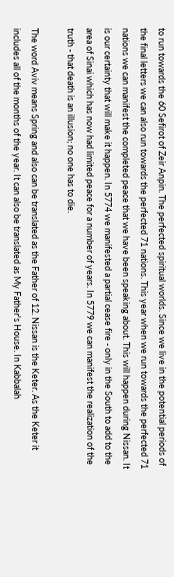to run towards the 60 Sefirot of Zeir Anpin. The perfected spiritual worlds. Since we live in the potential periods of the final letters we can also run towards the perfected 71 nations. This year when we run towards the perfected 71 nations we can manifest the completed peace that we have been speaking about. This will happen during Nissan. It is our certainty that will make it happen. In 5774 we manifested a partial cease fire - only in the South to add to the area of Sinai which has now had limited peace for a number of years. In 5779 we can manifest the realization of the truth - that death is an illusion; no one has to die.

The word Aviv means Spring and also can be translated as the Father of 12. Nissan is the Keter. As the Keter it includes all of the months of the year. It can also be translated as My Father's House. In Kabbalah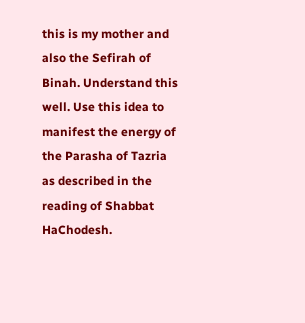this is my mother and also the Sefirah of Binah. Understand this well. Use this idea to manifest the energy of the Parasha of Tazria as described in the reading of Shabbat HaChodesh.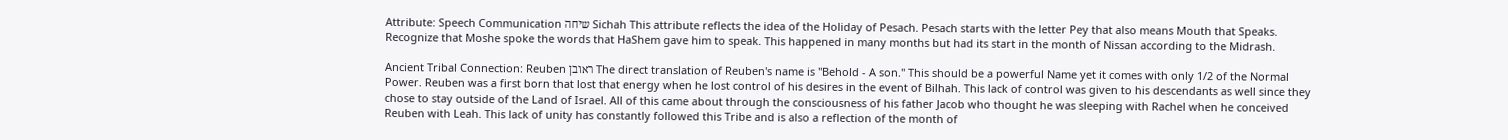Attribute: Speech Communication שיחה Sichah This attribute reflects the idea of the Holiday of Pesach. Pesach starts with the letter Pey that also means Mouth that Speaks. Recognize that Moshe spoke the words that HaShem gave him to speak. This happened in many months but had its start in the month of Nissan according to the Midrash.

Ancient Tribal Connection: Reuben ראובן The direct translation of Reuben's name is "Behold - A son." This should be a powerful Name yet it comes with only 1/2 of the Normal Power. Reuben was a first born that lost that energy when he lost control of his desires in the event of Bilhah. This lack of control was given to his descendants as well since they chose to stay outside of the Land of Israel. All of this came about through the consciousness of his father Jacob who thought he was sleeping with Rachel when he conceived Reuben with Leah. This lack of unity has constantly followed this Tribe and is also a reflection of the month of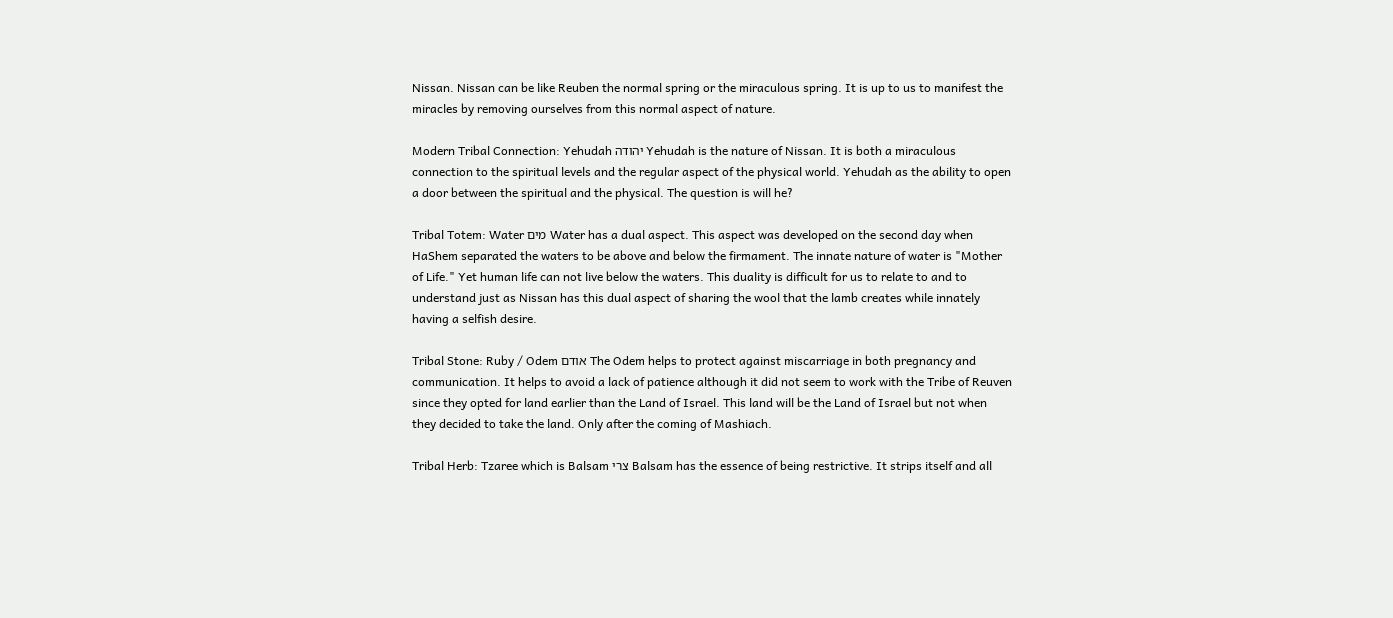Nissan. Nissan can be like Reuben the normal spring or the miraculous spring. It is up to us to manifest the miracles by removing ourselves from this normal aspect of nature.

Modern Tribal Connection: Yehudah יהודה Yehudah is the nature of Nissan. It is both a miraculous connection to the spiritual levels and the regular aspect of the physical world. Yehudah as the ability to open a door between the spiritual and the physical. The question is will he?

Tribal Totem: Water מים Water has a dual aspect. This aspect was developed on the second day when HaShem separated the waters to be above and below the firmament. The innate nature of water is "Mother of Life." Yet human life can not live below the waters. This duality is difficult for us to relate to and to understand just as Nissan has this dual aspect of sharing the wool that the lamb creates while innately having a selfish desire.

Tribal Stone: Ruby / Odem אודם The Odem helps to protect against miscarriage in both pregnancy and communication. It helps to avoid a lack of patience although it did not seem to work with the Tribe of Reuven since they opted for land earlier than the Land of Israel. This land will be the Land of Israel but not when they decided to take the land. Only after the coming of Mashiach.

Tribal Herb: Tzaree which is Balsam צרי Balsam has the essence of being restrictive. It strips itself and all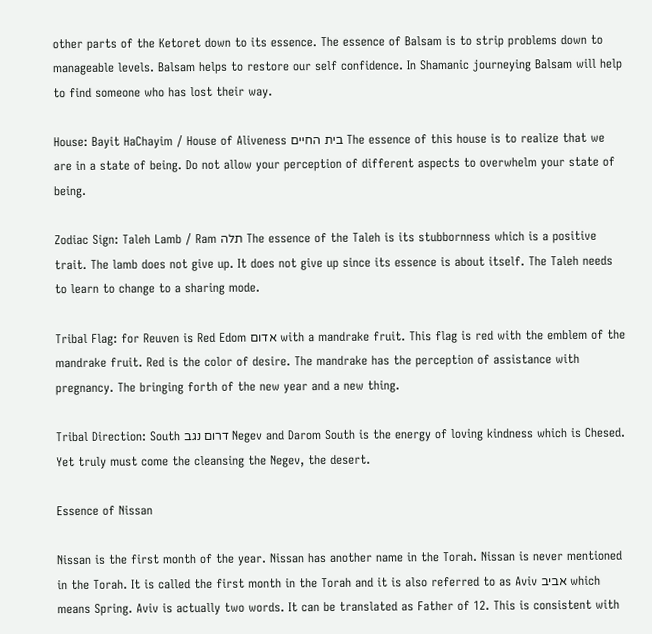other parts of the Ketoret down to its essence. The essence of Balsam is to strip problems down to manageable levels. Balsam helps to restore our self confidence. In Shamanic journeying Balsam will help to find someone who has lost their way.

House: Bayit HaChayim / House of Aliveness בית החיים The essence of this house is to realize that we are in a state of being. Do not allow your perception of different aspects to overwhelm your state of being.

Zodiac Sign: Taleh Lamb / Ram תלה The essence of the Taleh is its stubbornness which is a positive trait. The lamb does not give up. It does not give up since its essence is about itself. The Taleh needs to learn to change to a sharing mode.

Tribal Flag: for Reuven is Red Edom אדום with a mandrake fruit. This flag is red with the emblem of the mandrake fruit. Red is the color of desire. The mandrake has the perception of assistance with pregnancy. The bringing forth of the new year and a new thing.

Tribal Direction: South דרום נגב Negev and Darom South is the energy of loving kindness which is Chesed. Yet truly must come the cleansing the Negev, the desert.

Essence of Nissan

Nissan is the first month of the year. Nissan has another name in the Torah. Nissan is never mentioned in the Torah. It is called the first month in the Torah and it is also referred to as Aviv אביב which means Spring. Aviv is actually two words. It can be translated as Father of 12. This is consistent with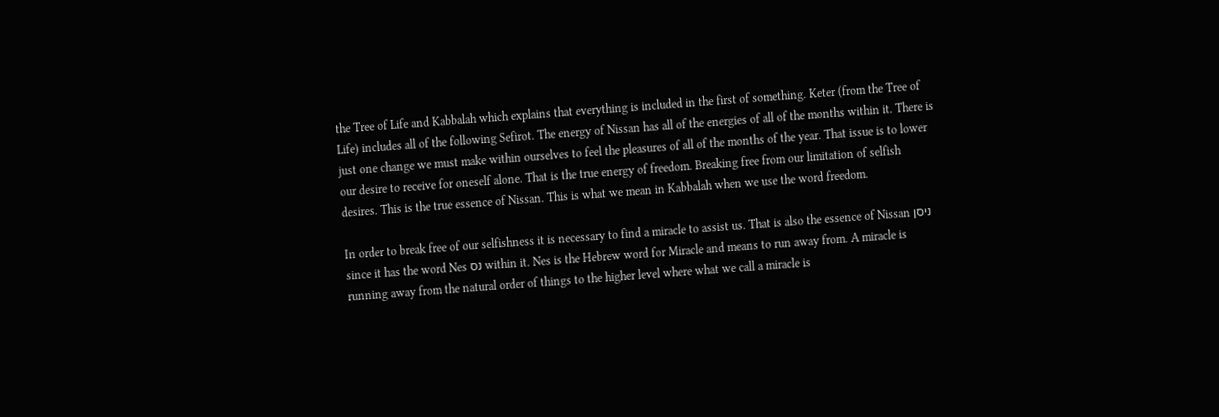the Tree of Life and Kabbalah which explains that everything is included in the first of something. Keter (from the Tree of Life) includes all of the following Sefirot. The energy of Nissan has all of the energies of all of the months within it. There is just one change we must make within ourselves to feel the pleasures of all of the months of the year. That issue is to lower our desire to receive for oneself alone. That is the true energy of freedom. Breaking free from our limitation of selfish desires. This is the true essence of Nissan. This is what we mean in Kabbalah when we use the word freedom.

In order to break free of our selfishness it is necessary to find a miracle to assist us. That is also the essence of Nissan ניסן since it has the word Nes נס within it. Nes is the Hebrew word for Miracle and means to run away from. A miracle is running away from the natural order of things to the higher level where what we call a miracle is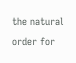the natural order for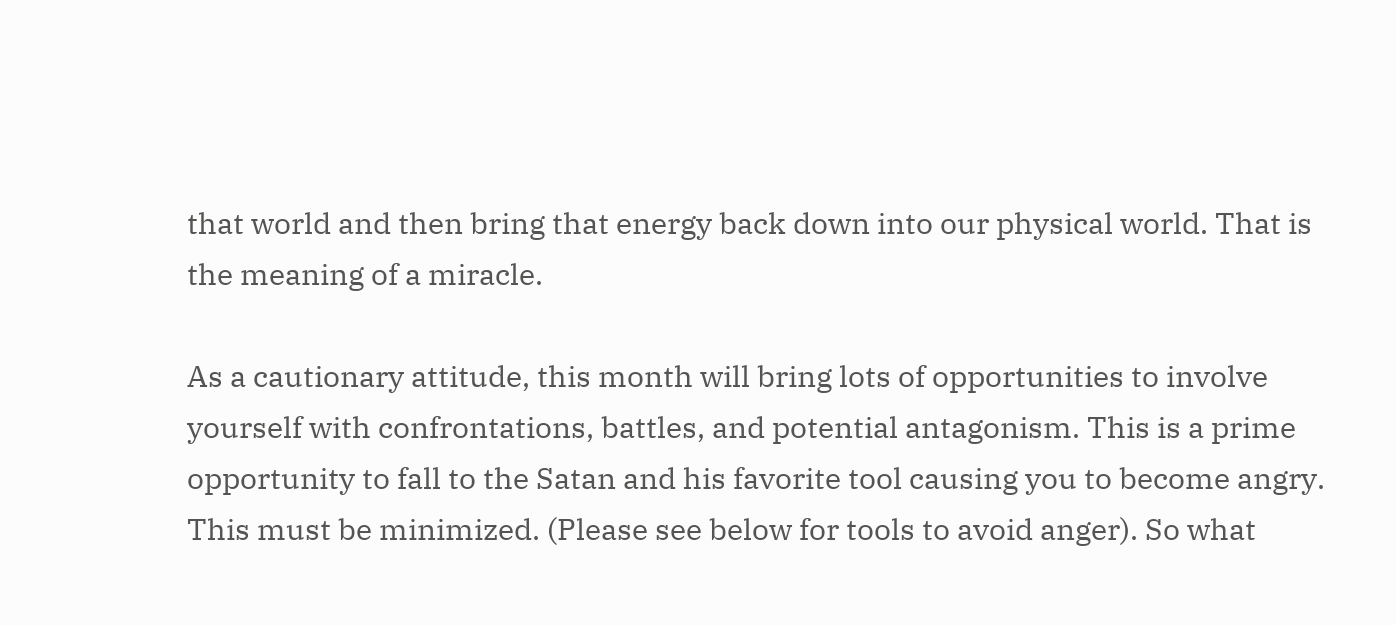that world and then bring that energy back down into our physical world. That is the meaning of a miracle.

As a cautionary attitude, this month will bring lots of opportunities to involve yourself with confrontations, battles, and potential antagonism. This is a prime opportunity to fall to the Satan and his favorite tool causing you to become angry. This must be minimized. (Please see below for tools to avoid anger). So what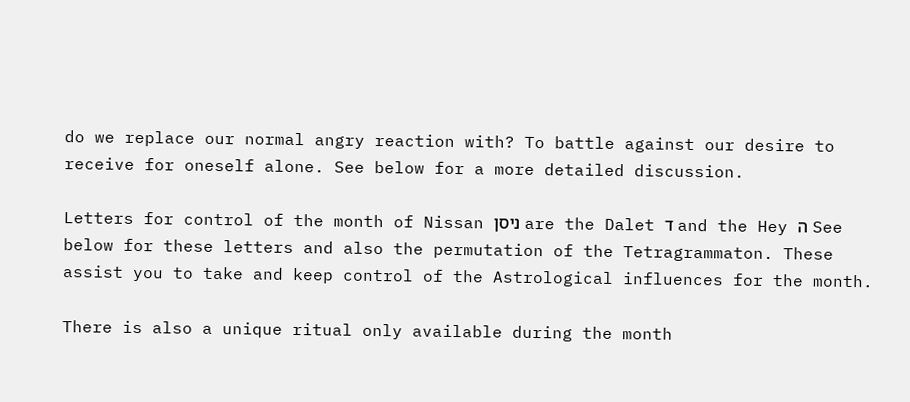do we replace our normal angry reaction with? To battle against our desire to receive for oneself alone. See below for a more detailed discussion.

Letters for control of the month of Nissan ניסן are the Dalet ד and the Hey ה See below for these letters and also the permutation of the Tetragrammaton. These assist you to take and keep control of the Astrological influences for the month.

There is also a unique ritual only available during the month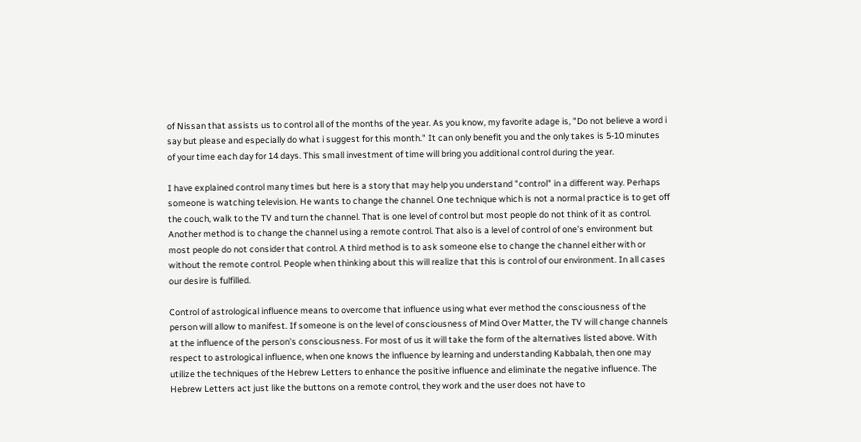of Nissan that assists us to control all of the months of the year. As you know, my favorite adage is, "Do not believe a word i say but please and especially do what i suggest for this month." It can only benefit you and the only takes is 5-10 minutes of your time each day for 14 days. This small investment of time will bring you additional control during the year.

I have explained control many times but here is a story that may help you understand "control" in a different way. Perhaps someone is watching television. He wants to change the channel. One technique which is not a normal practice is to get off the couch, walk to the TV and turn the channel. That is one level of control but most people do not think of it as control. Another method is to change the channel using a remote control. That also is a level of control of one's environment but most people do not consider that control. A third method is to ask someone else to change the channel either with or without the remote control. People when thinking about this will realize that this is control of our environment. In all cases our desire is fulfilled.

Control of astrological influence means to overcome that influence using what ever method the consciousness of the person will allow to manifest. If someone is on the level of consciousness of Mind Over Matter, the TV will change channels at the influence of the person's consciousness. For most of us it will take the form of the alternatives listed above. With respect to astrological influence, when one knows the influence by learning and understanding Kabbalah, then one may utilize the techniques of the Hebrew Letters to enhance the positive influence and eliminate the negative influence. The Hebrew Letters act just like the buttons on a remote control, they work and the user does not have to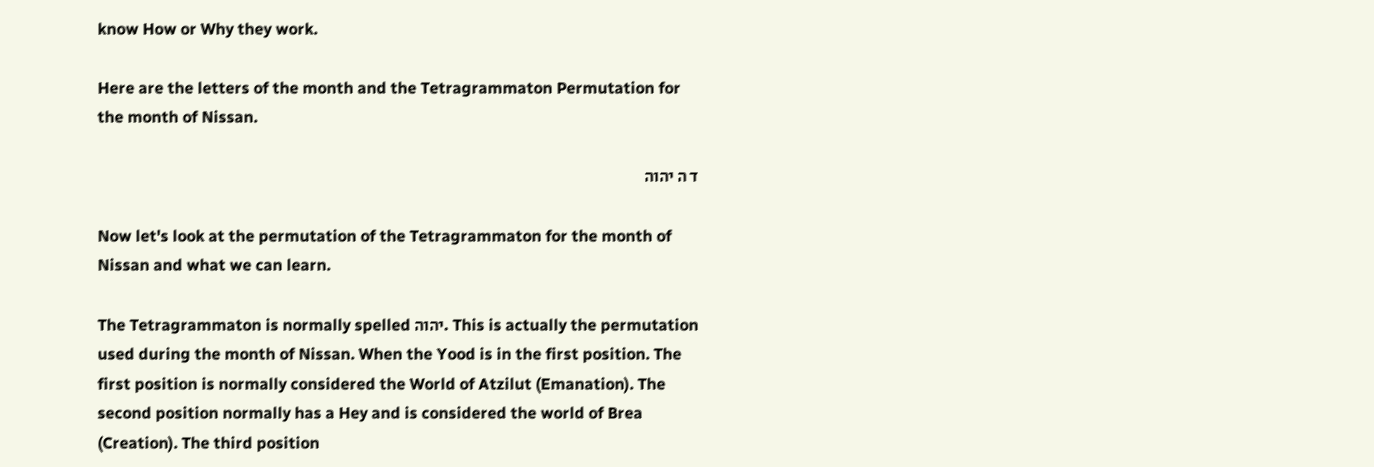know How or Why they work.

Here are the letters of the month and the Tetragrammaton Permutation for the month of Nissan.

ד ה יהוה

Now let's look at the permutation of the Tetragrammaton for the month of Nissan and what we can learn.

The Tetragrammaton is normally spelled יהוה. This is actually the permutation used during the month of Nissan. When the Yood is in the first position. The first position is normally considered the World of Atzilut (Emanation). The second position normally has a Hey and is considered the world of Brea (Creation). The third position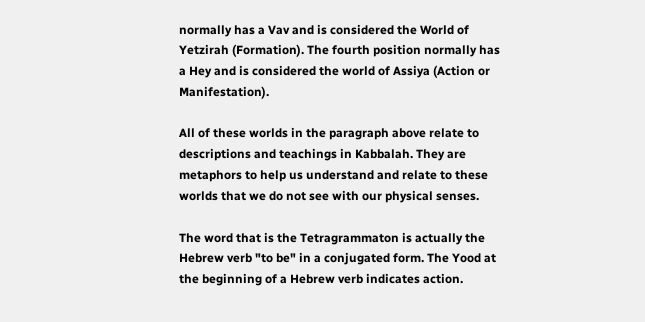normally has a Vav and is considered the World of Yetzirah (Formation). The fourth position normally has a Hey and is considered the world of Assiya (Action or Manifestation).

All of these worlds in the paragraph above relate to descriptions and teachings in Kabbalah. They are metaphors to help us understand and relate to these worlds that we do not see with our physical senses.

The word that is the Tetragrammaton is actually the Hebrew verb "to be" in a conjugated form. The Yood at the beginning of a Hebrew verb indicates action.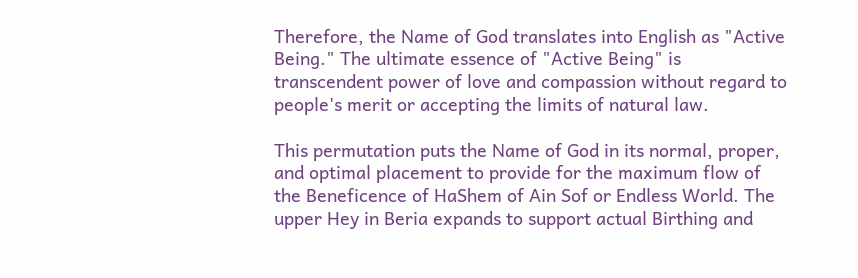Therefore, the Name of God translates into English as "Active Being." The ultimate essence of "Active Being" is transcendent power of love and compassion without regard to people's merit or accepting the limits of natural law.

This permutation puts the Name of God in its normal, proper, and optimal placement to provide for the maximum flow of the Beneficence of HaShem of Ain Sof or Endless World. The upper Hey in Beria expands to support actual Birthing and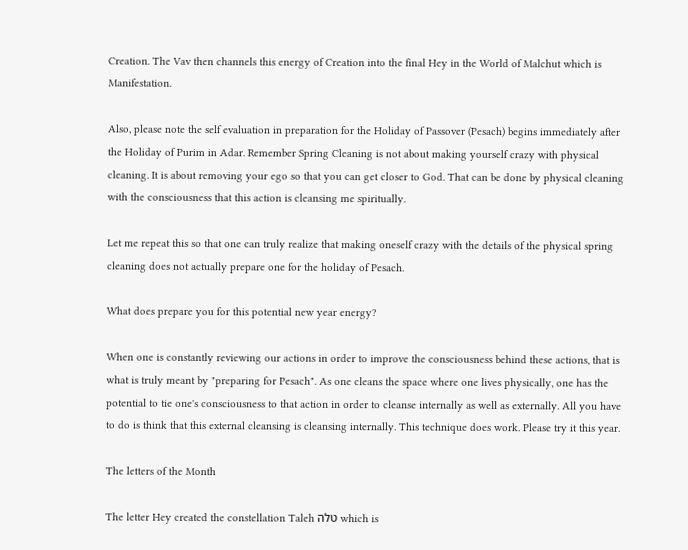Creation. The Vav then channels this energy of Creation into the final Hey in the World of Malchut which is Manifestation.

Also, please note the self evaluation in preparation for the Holiday of Passover (Pesach) begins immediately after the Holiday of Purim in Adar. Remember Spring Cleaning is not about making yourself crazy with physical cleaning. It is about removing your ego so that you can get closer to God. That can be done by physical cleaning with the consciousness that this action is cleansing me spiritually.

Let me repeat this so that one can truly realize that making oneself crazy with the details of the physical spring cleaning does not actually prepare one for the holiday of Pesach.

What does prepare you for this potential new year energy?

When one is constantly reviewing our actions in order to improve the consciousness behind these actions, that is what is truly meant by "preparing for Pesach". As one cleans the space where one lives physically, one has the potential to tie one's consciousness to that action in order to cleanse internally as well as externally. All you have to do is think that this external cleansing is cleansing internally. This technique does work. Please try it this year.

The letters of the Month

The letter Hey created the constellation Taleh טלה which is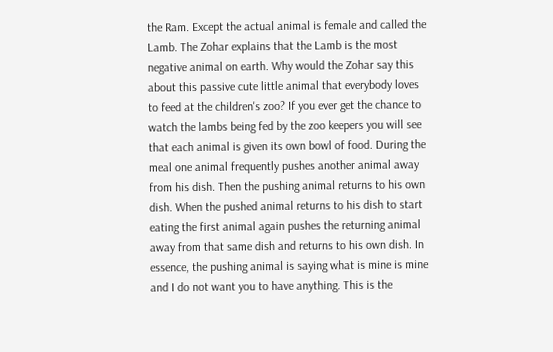the Ram. Except the actual animal is female and called the Lamb. The Zohar explains that the Lamb is the most negative animal on earth. Why would the Zohar say this about this passive cute little animal that everybody loves to feed at the children's zoo? If you ever get the chance to watch the lambs being fed by the zoo keepers you will see that each animal is given its own bowl of food. During the meal one animal frequently pushes another animal away from his dish. Then the pushing animal returns to his own dish. When the pushed animal returns to his dish to start eating the first animal again pushes the returning animal away from that same dish and returns to his own dish. In essence, the pushing animal is saying what is mine is mine and I do not want you to have anything. This is the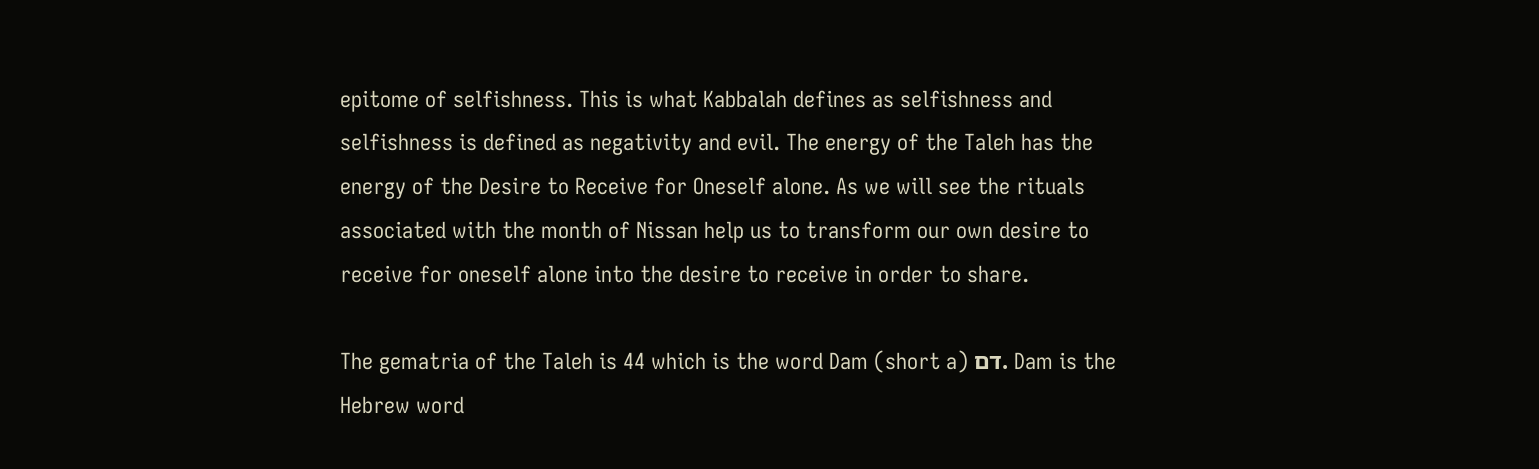epitome of selfishness. This is what Kabbalah defines as selfishness and selfishness is defined as negativity and evil. The energy of the Taleh has the energy of the Desire to Receive for Oneself alone. As we will see the rituals associated with the month of Nissan help us to transform our own desire to receive for oneself alone into the desire to receive in order to share.

The gematria of the Taleh is 44 which is the word Dam (short a) דם. Dam is the Hebrew word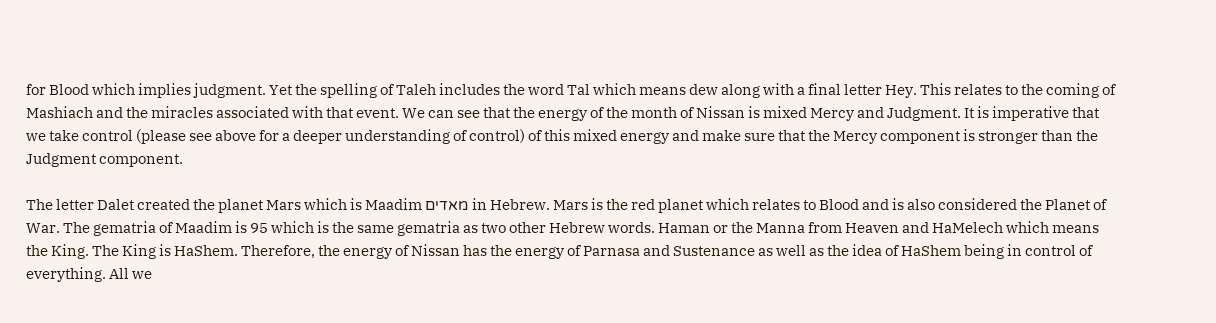for Blood which implies judgment. Yet the spelling of Taleh includes the word Tal which means dew along with a final letter Hey. This relates to the coming of Mashiach and the miracles associated with that event. We can see that the energy of the month of Nissan is mixed Mercy and Judgment. It is imperative that we take control (please see above for a deeper understanding of control) of this mixed energy and make sure that the Mercy component is stronger than the Judgment component.

The letter Dalet created the planet Mars which is Maadim מאדים in Hebrew. Mars is the red planet which relates to Blood and is also considered the Planet of War. The gematria of Maadim is 95 which is the same gematria as two other Hebrew words. Haman or the Manna from Heaven and HaMelech which means the King. The King is HaShem. Therefore, the energy of Nissan has the energy of Parnasa and Sustenance as well as the idea of HaShem being in control of everything. All we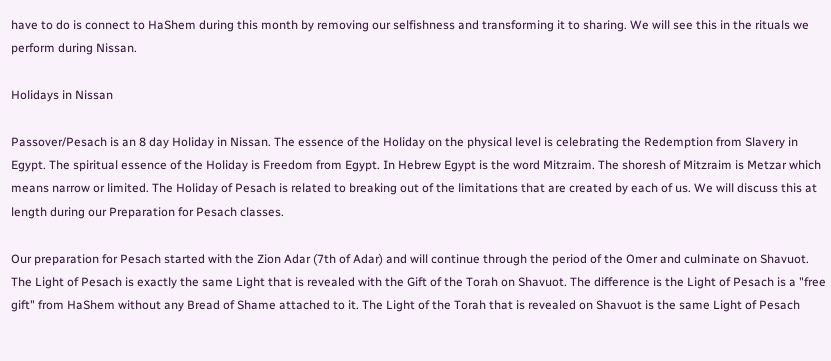have to do is connect to HaShem during this month by removing our selfishness and transforming it to sharing. We will see this in the rituals we perform during Nissan.

Holidays in Nissan

Passover/Pesach is an 8 day Holiday in Nissan. The essence of the Holiday on the physical level is celebrating the Redemption from Slavery in Egypt. The spiritual essence of the Holiday is Freedom from Egypt. In Hebrew Egypt is the word Mitzraim. The shoresh of Mitzraim is Metzar which means narrow or limited. The Holiday of Pesach is related to breaking out of the limitations that are created by each of us. We will discuss this at length during our Preparation for Pesach classes.

Our preparation for Pesach started with the Zion Adar (7th of Adar) and will continue through the period of the Omer and culminate on Shavuot. The Light of Pesach is exactly the same Light that is revealed with the Gift of the Torah on Shavuot. The difference is the Light of Pesach is a "free gift" from HaShem without any Bread of Shame attached to it. The Light of the Torah that is revealed on Shavuot is the same Light of Pesach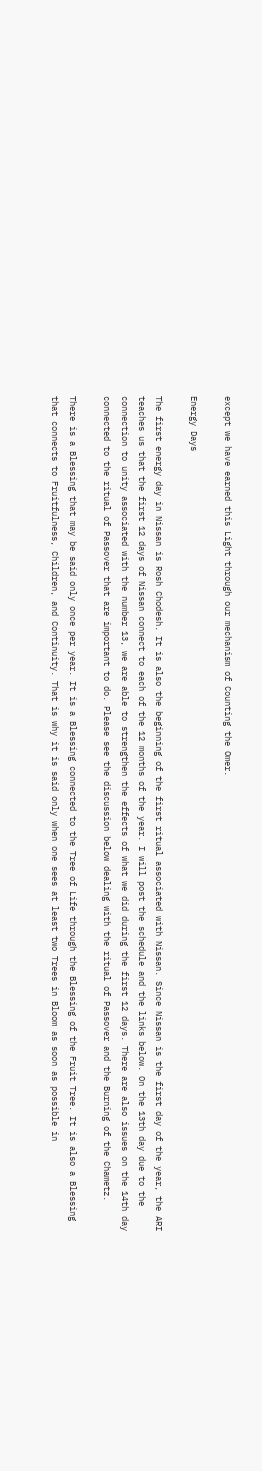except we have earned this Light through our mechanism of Counting the Omer.

Energy Days

The first energy day in Nissan is Rosh Chodesh. It is also the beginning of the first ritual associated with Nissan. Since Nissan is the first day of the year, the ARI teaches us that the first 12 days of Nissan connect to each of the 12 months of the year. I will post the schedule and the links below. On the 13th day due to the connection to unity associated with the number 13, we are able to strengthen the effects of what we did during the first 12 days. There are also issues on the 14th day connected to the ritual of Passover that are important to do. Please see the discussion below dealing with the ritual of Passover and the Burning of the Chametz.

There is a Blessing that may be said only once per year. It is a Blessing connected to the Tree of Life through the Blessing of the Fruit Tree. It is also a Blessing that connects to Fruitfulness, Children, and Continuity. That is why it is said only when one sees at least two Trees in Bloom as soon as possible in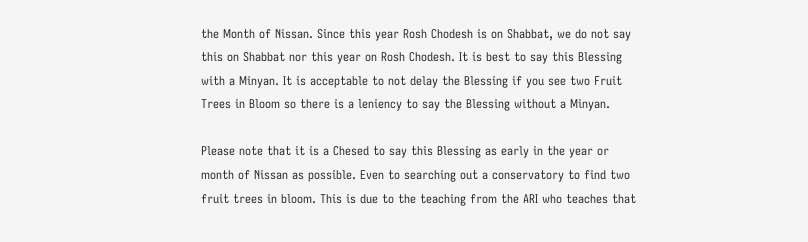the Month of Nissan. Since this year Rosh Chodesh is on Shabbat, we do not say this on Shabbat nor this year on Rosh Chodesh. It is best to say this Blessing with a Minyan. It is acceptable to not delay the Blessing if you see two Fruit Trees in Bloom so there is a leniency to say the Blessing without a Minyan.

Please note that it is a Chesed to say this Blessing as early in the year or month of Nissan as possible. Even to searching out a conservatory to find two fruit trees in bloom. This is due to the teaching from the ARI who teaches that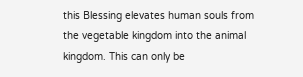this Blessing elevates human souls from the vegetable kingdom into the animal kingdom. This can only be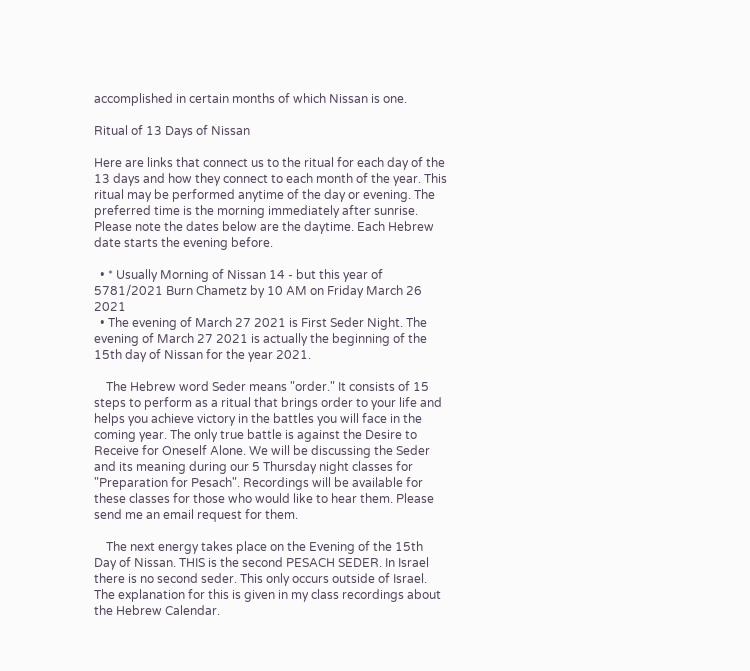accomplished in certain months of which Nissan is one.

Ritual of 13 Days of Nissan

Here are links that connect us to the ritual for each day of the 13 days and how they connect to each month of the year. This ritual may be performed anytime of the day or evening. The preferred time is the morning immediately after sunrise. Please note the dates below are the daytime. Each Hebrew date starts the evening before.

  • * Usually Morning of Nissan 14 - but this year of 5781/2021 Burn Chametz by 10 AM on Friday March 26 2021
  • The evening of March 27 2021 is First Seder Night. The evening of March 27 2021 is actually the beginning of the 15th day of Nissan for the year 2021.

    The Hebrew word Seder means "order." It consists of 15 steps to perform as a ritual that brings order to your life and helps you achieve victory in the battles you will face in the coming year. The only true battle is against the Desire to Receive for Oneself Alone. We will be discussing the Seder and its meaning during our 5 Thursday night classes for "Preparation for Pesach". Recordings will be available for these classes for those who would like to hear them. Please send me an email request for them.

    The next energy takes place on the Evening of the 15th Day of Nissan. THIS is the second PESACH SEDER. In Israel there is no second seder. This only occurs outside of Israel. The explanation for this is given in my class recordings about the Hebrew Calendar.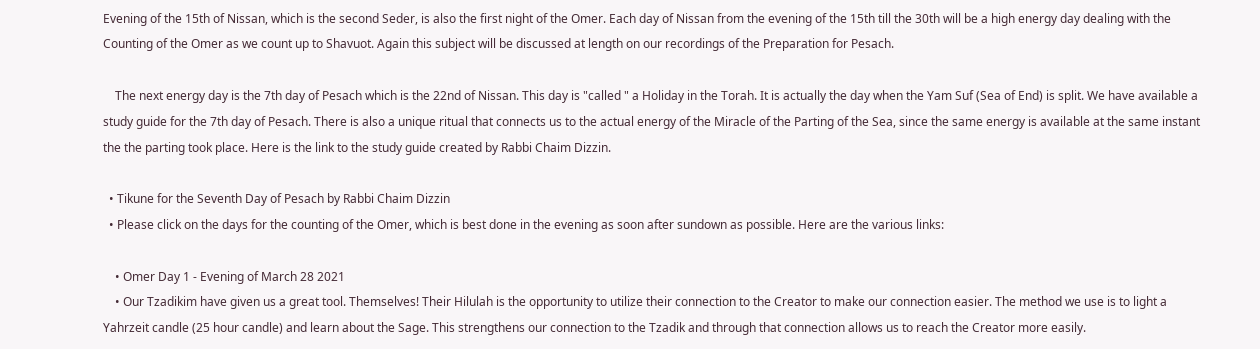Evening of the 15th of Nissan, which is the second Seder, is also the first night of the Omer. Each day of Nissan from the evening of the 15th till the 30th will be a high energy day dealing with the Counting of the Omer as we count up to Shavuot. Again this subject will be discussed at length on our recordings of the Preparation for Pesach.

    The next energy day is the 7th day of Pesach which is the 22nd of Nissan. This day is "called " a Holiday in the Torah. It is actually the day when the Yam Suf (Sea of End) is split. We have available a study guide for the 7th day of Pesach. There is also a unique ritual that connects us to the actual energy of the Miracle of the Parting of the Sea, since the same energy is available at the same instant the the parting took place. Here is the link to the study guide created by Rabbi Chaim Dizzin.

  • Tikune for the Seventh Day of Pesach by Rabbi Chaim Dizzin
  • Please click on the days for the counting of the Omer, which is best done in the evening as soon after sundown as possible. Here are the various links:

    • Omer Day 1 - Evening of March 28 2021
    • Our Tzadikim have given us a great tool. Themselves! Their Hilulah is the opportunity to utilize their connection to the Creator to make our connection easier. The method we use is to light a Yahrzeit candle (25 hour candle) and learn about the Sage. This strengthens our connection to the Tzadik and through that connection allows us to reach the Creator more easily.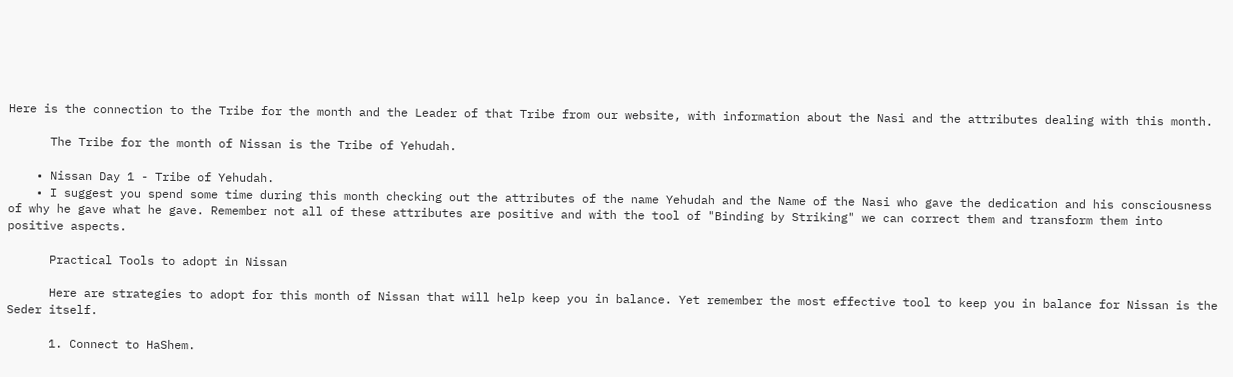Here is the connection to the Tribe for the month and the Leader of that Tribe from our website, with information about the Nasi and the attributes dealing with this month.

      The Tribe for the month of Nissan is the Tribe of Yehudah.

    • Nissan Day 1 - Tribe of Yehudah.
    • I suggest you spend some time during this month checking out the attributes of the name Yehudah and the Name of the Nasi who gave the dedication and his consciousness of why he gave what he gave. Remember not all of these attributes are positive and with the tool of "Binding by Striking" we can correct them and transform them into positive aspects.

      Practical Tools to adopt in Nissan

      Here are strategies to adopt for this month of Nissan that will help keep you in balance. Yet remember the most effective tool to keep you in balance for Nissan is the Seder itself.

      1. Connect to HaShem.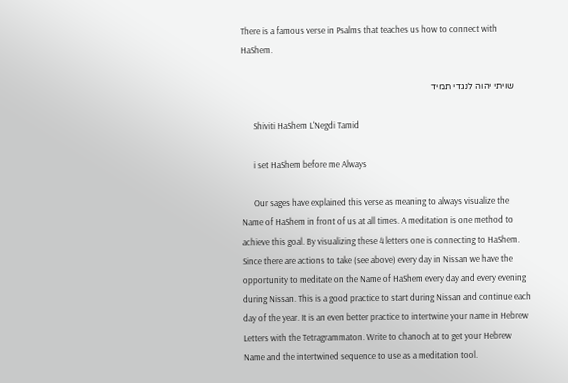There is a famous verse in Psalms that teaches us how to connect with HaShem.

      שויתי יהוה לנגדי תמיד

      Shiviti HaShem L'Negdi Tamid

      i set HaShem before me Always

      Our sages have explained this verse as meaning to always visualize the Name of HaShem in front of us at all times. A meditation is one method to achieve this goal. By visualizing these 4 letters one is connecting to HaShem. Since there are actions to take (see above) every day in Nissan we have the opportunity to meditate on the Name of HaShem every day and every evening during Nissan. This is a good practice to start during Nissan and continue each day of the year. It is an even better practice to intertwine your name in Hebrew Letters with the Tetragrammaton. Write to chanoch at to get your Hebrew Name and the intertwined sequence to use as a meditation tool.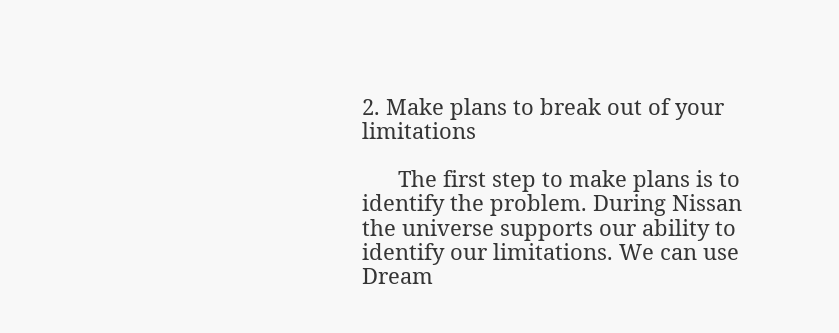2. Make plans to break out of your limitations

      The first step to make plans is to identify the problem. During Nissan the universe supports our ability to identify our limitations. We can use Dream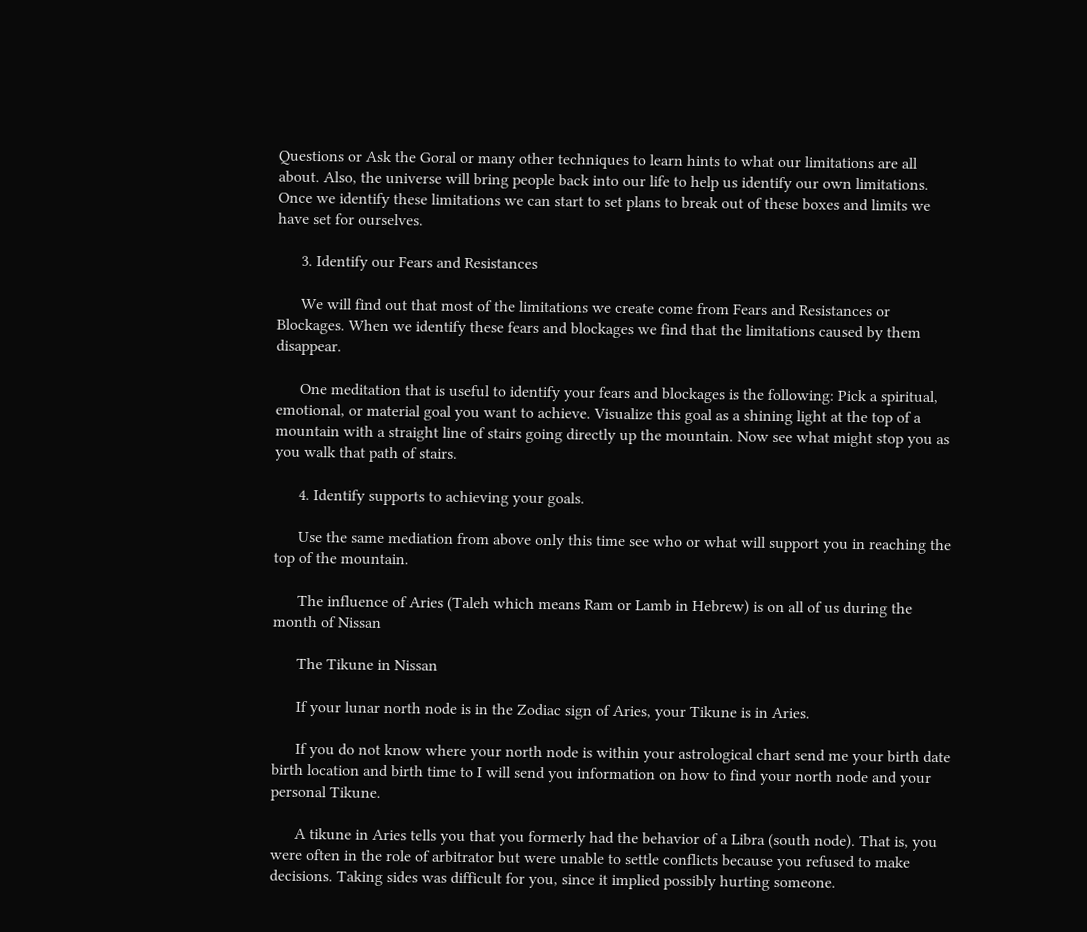Questions or Ask the Goral or many other techniques to learn hints to what our limitations are all about. Also, the universe will bring people back into our life to help us identify our own limitations. Once we identify these limitations we can start to set plans to break out of these boxes and limits we have set for ourselves.

      3. Identify our Fears and Resistances

      We will find out that most of the limitations we create come from Fears and Resistances or Blockages. When we identify these fears and blockages we find that the limitations caused by them disappear.

      One meditation that is useful to identify your fears and blockages is the following: Pick a spiritual, emotional, or material goal you want to achieve. Visualize this goal as a shining light at the top of a mountain with a straight line of stairs going directly up the mountain. Now see what might stop you as you walk that path of stairs.

      4. Identify supports to achieving your goals.

      Use the same mediation from above only this time see who or what will support you in reaching the top of the mountain.

      The influence of Aries (Taleh which means Ram or Lamb in Hebrew) is on all of us during the month of Nissan

      The Tikune in Nissan

      If your lunar north node is in the Zodiac sign of Aries, your Tikune is in Aries.

      If you do not know where your north node is within your astrological chart send me your birth date birth location and birth time to I will send you information on how to find your north node and your personal Tikune.

      A tikune in Aries tells you that you formerly had the behavior of a Libra (south node). That is, you were often in the role of arbitrator but were unable to settle conflicts because you refused to make decisions. Taking sides was difficult for you, since it implied possibly hurting someone.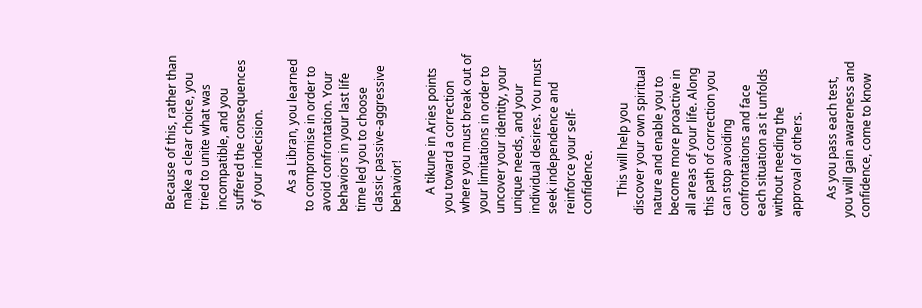Because of this, rather than make a clear choice, you tried to unite what was incompatible, and you suffered the consequences of your indecision.

      As a Libran, you learned to compromise in order to avoid confrontation. Your behaviors in your last life time led you to choose classic passive-aggressive behavior!

      A tikune in Aries points you toward a correction where you must break out of your limitations in order to uncover your identity, your unique needs, and your individual desires. You must seek independence and reinforce your self-confidence.

      This will help you discover your own spiritual nature and enable you to become more proactive in all areas of your life. Along this path of correction you can stop avoiding confrontations and face each situation as it unfolds without needing the approval of others.

      As you pass each test, you will gain awareness and confidence, come to know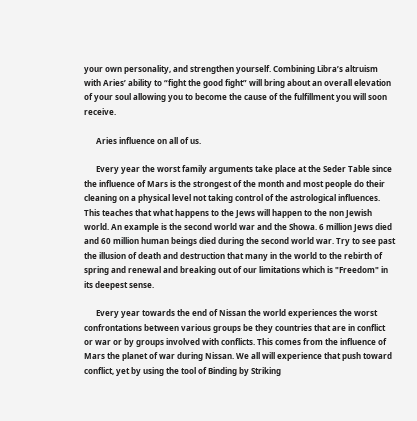your own personality, and strengthen yourself. Combining Libra’s altruism with Aries’ ability to “fight the good fight” will bring about an overall elevation of your soul allowing you to become the cause of the fulfillment you will soon receive.

      Aries influence on all of us.

      Every year the worst family arguments take place at the Seder Table since the influence of Mars is the strongest of the month and most people do their cleaning on a physical level not taking control of the astrological influences. This teaches that what happens to the Jews will happen to the non Jewish world. An example is the second world war and the Showa. 6 million Jews died and 60 million human beings died during the second world war. Try to see past the illusion of death and destruction that many in the world to the rebirth of spring and renewal and breaking out of our limitations which is "Freedom" in its deepest sense.

      Every year towards the end of Nissan the world experiences the worst confrontations between various groups be they countries that are in conflict or war or by groups involved with conflicts. This comes from the influence of Mars the planet of war during Nissan. We all will experience that push toward conflict, yet by using the tool of Binding by Striking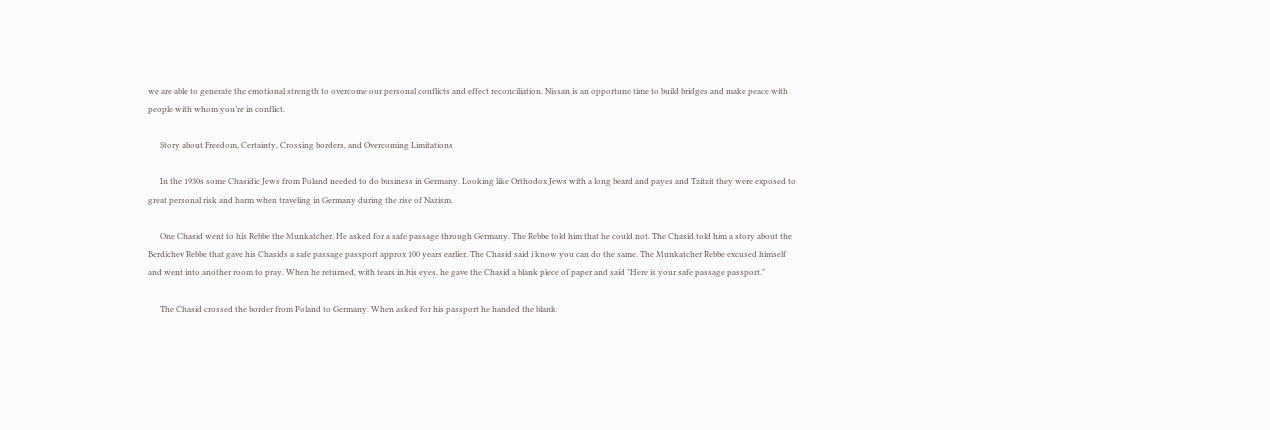we are able to generate the emotional strength to overcome our personal conflicts and effect reconciliation. Nissan is an opportune time to build bridges and make peace with people with whom you’re in conflict.

      Story about Freedom, Certainty, Crossing borders, and Overcoming Limitations

      In the 1930s some Chasidic Jews from Poland needed to do business in Germany. Looking like Orthodox Jews with a long beard and payes and Tzitzit they were exposed to great personal risk and harm when traveling in Germany during the rise of Nazism.

      One Chasid went to his Rebbe the Munkatcher. He asked for a safe passage through Germany. The Rebbe told him that he could not. The Chasid told him a story about the Berdichev Rebbe that gave his Chasids a safe passage passport approx 100 years earlier. The Chasid said i know you can do the same. The Munkatcher Rebbe excused himself and went into another room to pray. When he returned, with tears in his eyes, he gave the Chasid a blank piece of paper and said "Here is your safe passage passport."

      The Chasid crossed the border from Poland to Germany. When asked for his passport he handed the blank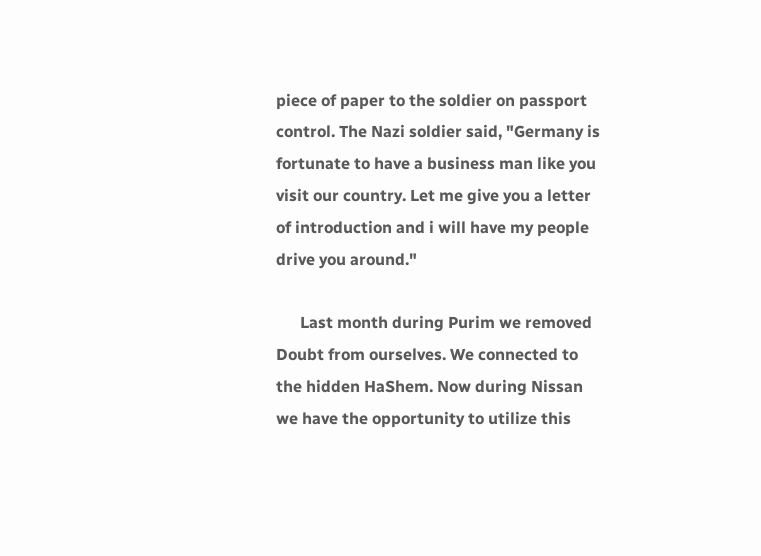piece of paper to the soldier on passport control. The Nazi soldier said, "Germany is fortunate to have a business man like you visit our country. Let me give you a letter of introduction and i will have my people drive you around."

      Last month during Purim we removed Doubt from ourselves. We connected to the hidden HaShem. Now during Nissan we have the opportunity to utilize this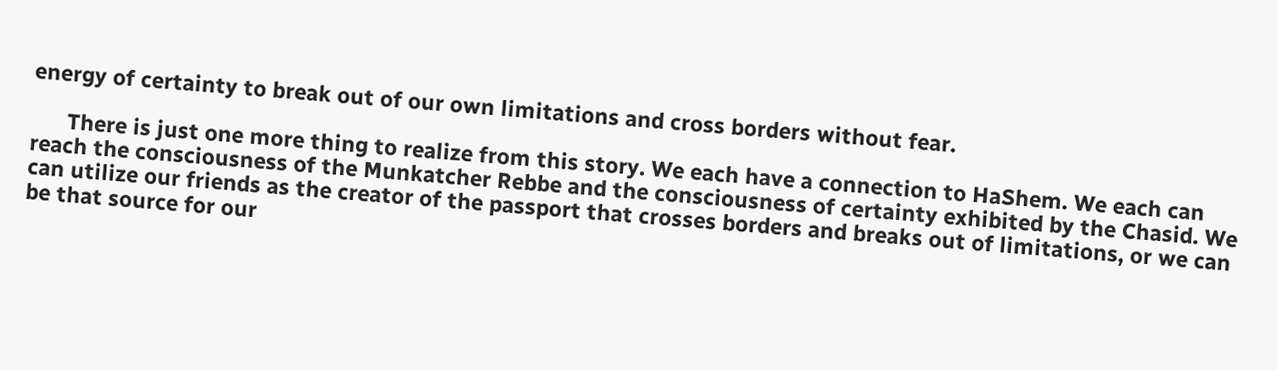energy of certainty to break out of our own limitations and cross borders without fear.

      There is just one more thing to realize from this story. We each have a connection to HaShem. We each can reach the consciousness of the Munkatcher Rebbe and the consciousness of certainty exhibited by the Chasid. We can utilize our friends as the creator of the passport that crosses borders and breaks out of limitations, or we can be that source for our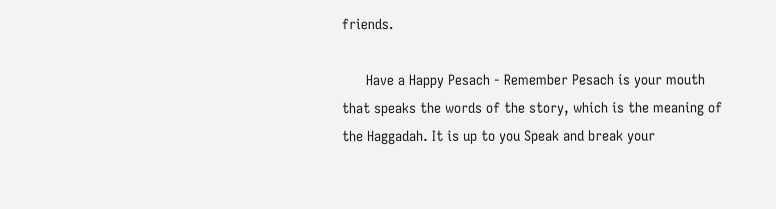friends.

      Have a Happy Pesach - Remember Pesach is your mouth that speaks the words of the story, which is the meaning of the Haggadah. It is up to you Speak and break your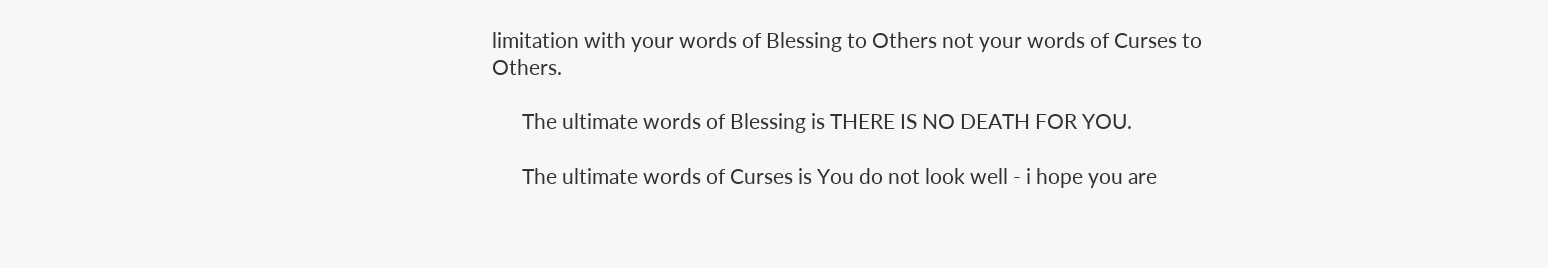limitation with your words of Blessing to Others not your words of Curses to Others.

      The ultimate words of Blessing is THERE IS NO DEATH FOR YOU.

      The ultimate words of Curses is You do not look well - i hope you are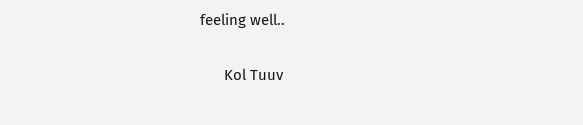feeling well..

      Kol Tuuv